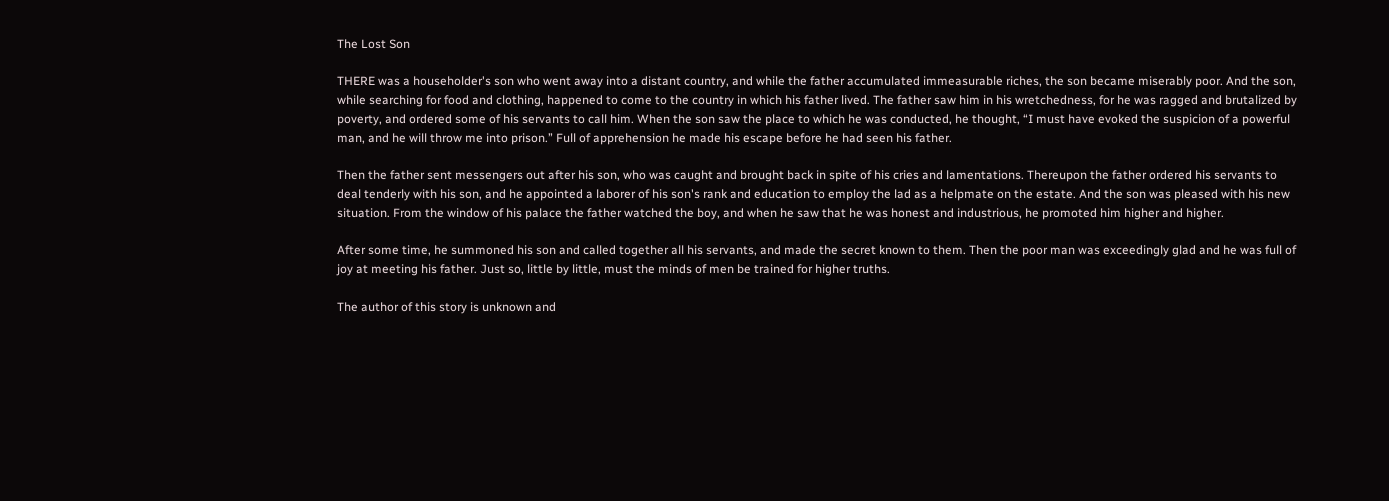The Lost Son

THERE was a householder's son who went away into a distant country, and while the father accumulated immeasurable riches, the son became miserably poor. And the son, while searching for food and clothing, happened to come to the country in which his father lived. The father saw him in his wretchedness, for he was ragged and brutalized by poverty, and ordered some of his servants to call him. When the son saw the place to which he was conducted, he thought, “I must have evoked the suspicion of a powerful man, and he will throw me into prison.” Full of apprehension he made his escape before he had seen his father.

Then the father sent messengers out after his son, who was caught and brought back in spite of his cries and lamentations. Thereupon the father ordered his servants to deal tenderly with his son, and he appointed a laborer of his son's rank and education to employ the lad as a helpmate on the estate. And the son was pleased with his new situation. From the window of his palace the father watched the boy, and when he saw that he was honest and industrious, he promoted him higher and higher.

After some time, he summoned his son and called together all his servants, and made the secret known to them. Then the poor man was exceedingly glad and he was full of joy at meeting his father. Just so, little by little, must the minds of men be trained for higher truths.

The author of this story is unknown and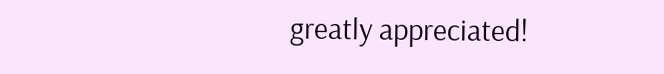greatly appreciated!